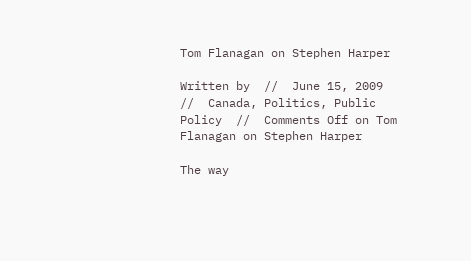Tom Flanagan on Stephen Harper

Written by  //  June 15, 2009  //  Canada, Politics, Public Policy  //  Comments Off on Tom Flanagan on Stephen Harper

The way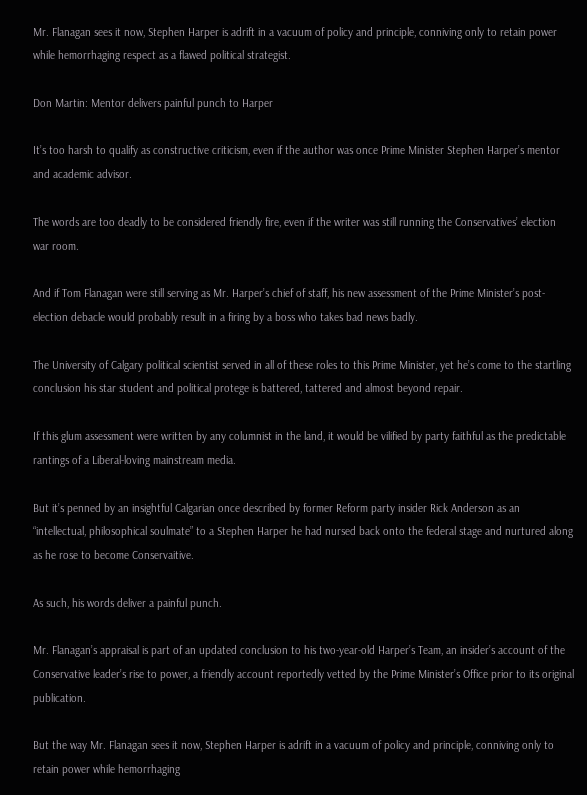Mr. Flanagan sees it now, Stephen Harper is adrift in a vacuum of policy and principle, conniving only to retain power while hemorrhaging respect as a flawed political strategist.

Don Martin: Mentor delivers painful punch to Harper

It’s too harsh to qualify as constructive criticism, even if the author was once Prime Minister Stephen Harper’s mentor and academic advisor.

The words are too deadly to be considered friendly fire, even if the writer was still running the Conservatives’ election war room.

And if Tom Flanagan were still serving as Mr. Harper’s chief of staff, his new assessment of the Prime Minister’s post-election debacle would probably result in a firing by a boss who takes bad news badly.

The University of Calgary political scientist served in all of these roles to this Prime Minister, yet he’s come to the startling conclusion his star student and political protege is battered, tattered and almost beyond repair.

If this glum assessment were written by any columnist in the land, it would be vilified by party faithful as the predictable rantings of a Liberal-loving mainstream media.

But it’s penned by an insightful Calgarian once described by former Reform party insider Rick Anderson as an “intellectual, philosophical soulmate” to a Stephen Harper he had nursed back onto the federal stage and nurtured along as he rose to become Conservaitive.

As such, his words deliver a painful punch.

Mr. Flanagan’s appraisal is part of an updated conclusion to his two-year-old Harper’s Team, an insider’s account of the Conservative leader’s rise to power, a friendly account reportedly vetted by the Prime Minister’s Office prior to its original publication.

But the way Mr. Flanagan sees it now, Stephen Harper is adrift in a vacuum of policy and principle, conniving only to retain power while hemorrhaging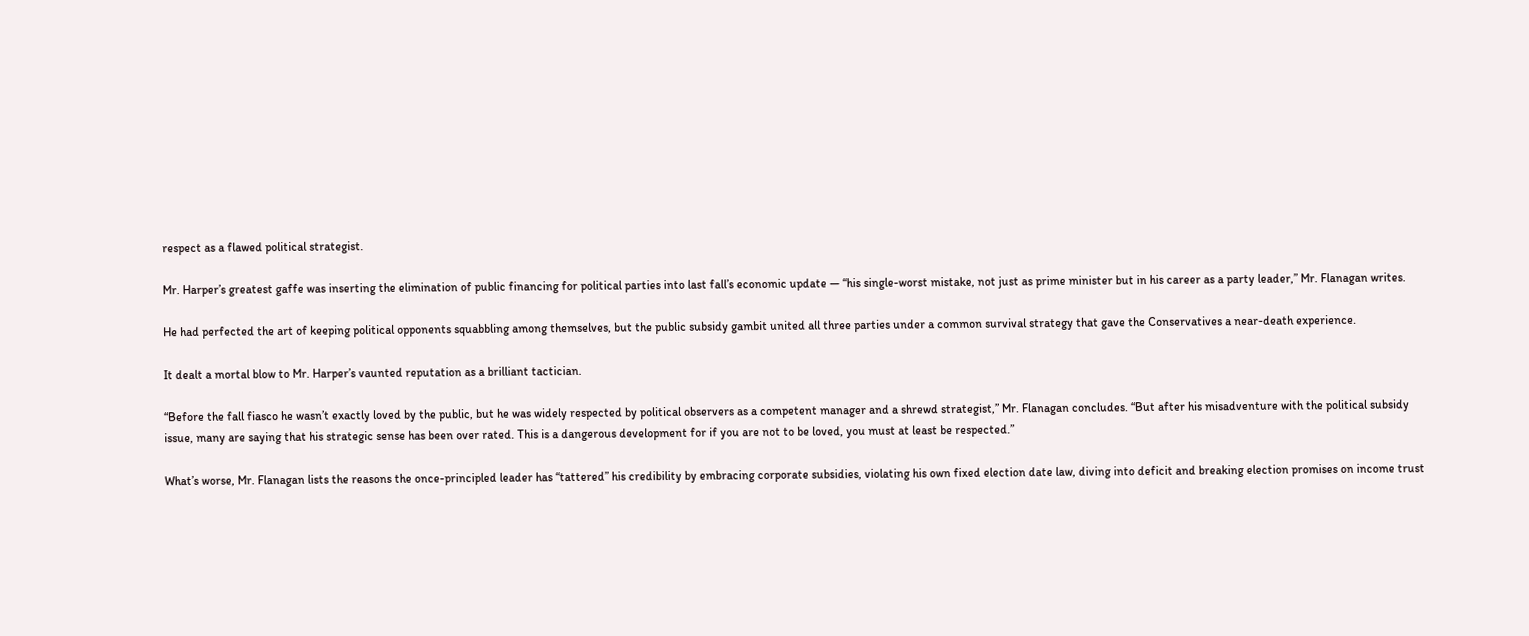respect as a flawed political strategist.

Mr. Harper’s greatest gaffe was inserting the elimination of public financing for political parties into last fall’s economic update — “his single-worst mistake, not just as prime minister but in his career as a party leader,” Mr. Flanagan writes.

He had perfected the art of keeping political opponents squabbling among themselves, but the public subsidy gambit united all three parties under a common survival strategy that gave the Conservatives a near-death experience.

It dealt a mortal blow to Mr. Harper’s vaunted reputation as a brilliant tactician.

“Before the fall fiasco he wasn’t exactly loved by the public, but he was widely respected by political observers as a competent manager and a shrewd strategist,” Mr. Flanagan concludes. “But after his misadventure with the political subsidy issue, many are saying that his strategic sense has been over rated. This is a dangerous development for if you are not to be loved, you must at least be respected.”

What’s worse, Mr. Flanagan lists the reasons the once-principled leader has “tattered” his credibility by embracing corporate subsidies, violating his own fixed election date law, diving into deficit and breaking election promises on income trust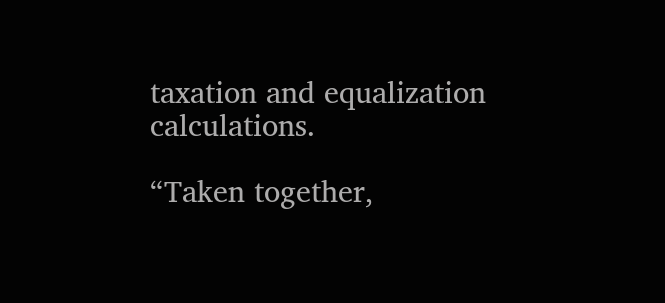taxation and equalization calculations.

“Taken together,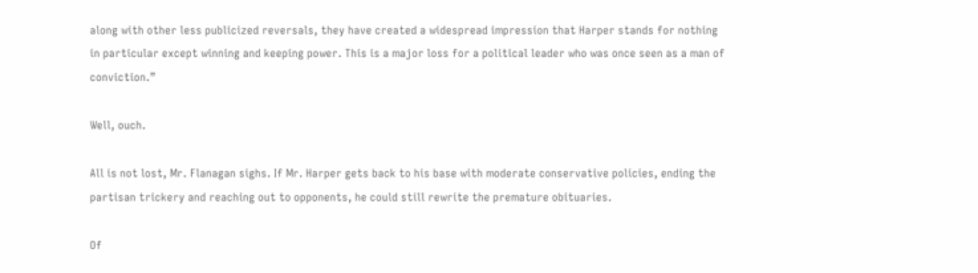along with other less publicized reversals, they have created a widespread impression that Harper stands for nothing in particular except winning and keeping power. This is a major loss for a political leader who was once seen as a man of conviction.”

Well, ouch.

All is not lost, Mr. Flanagan sighs. If Mr. Harper gets back to his base with moderate conservative policies, ending the partisan trickery and reaching out to opponents, he could still rewrite the premature obituaries.

Of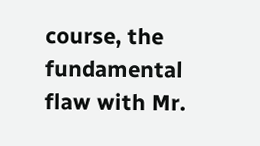course, the fundamental flaw with Mr.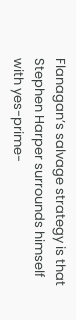Flanagan’s salvage strategy is that Stephen Harper surrounds himself with yes-prime-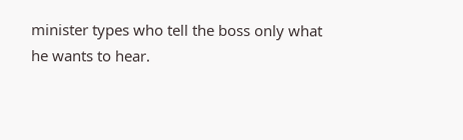minister types who tell the boss only what he wants to hear.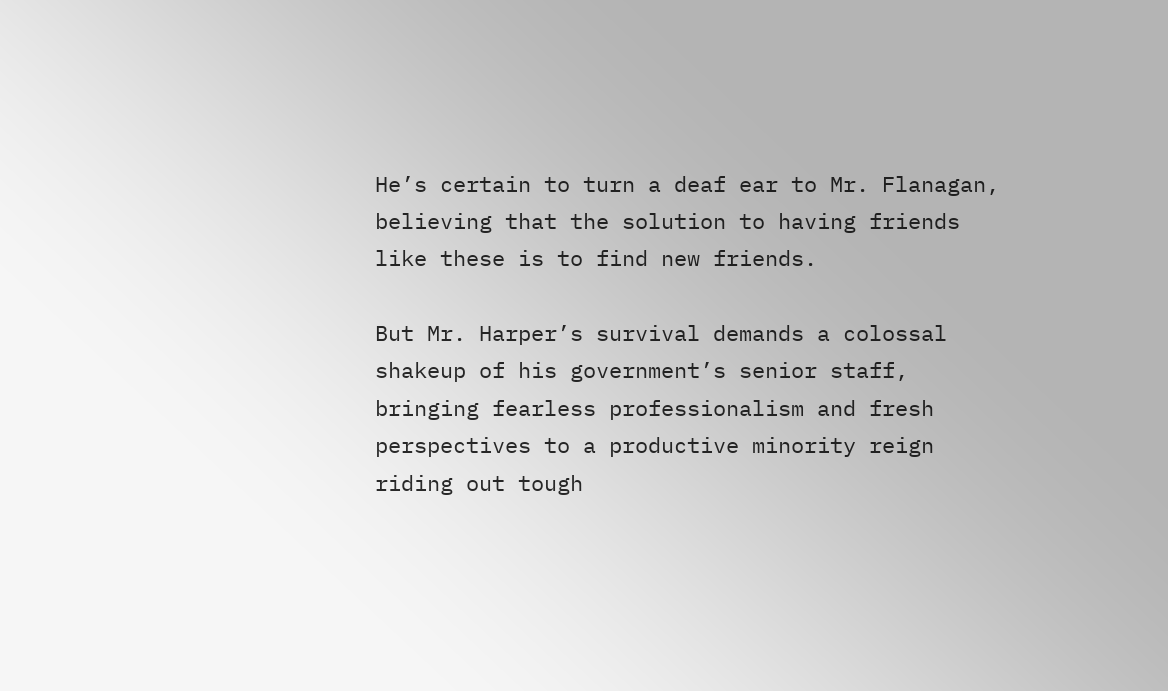He’s certain to turn a deaf ear to Mr. Flanagan, believing that the solution to having friends like these is to find new friends.

But Mr. Harper’s survival demands a colossal shakeup of his government’s senior staff, bringing fearless professionalism and fresh perspectives to a productive minority reign riding out tough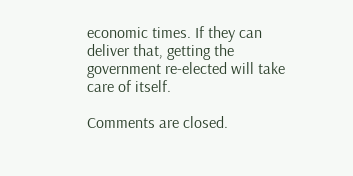economic times. If they can deliver that, getting the government re-elected will take care of itself.

Comments are closed.